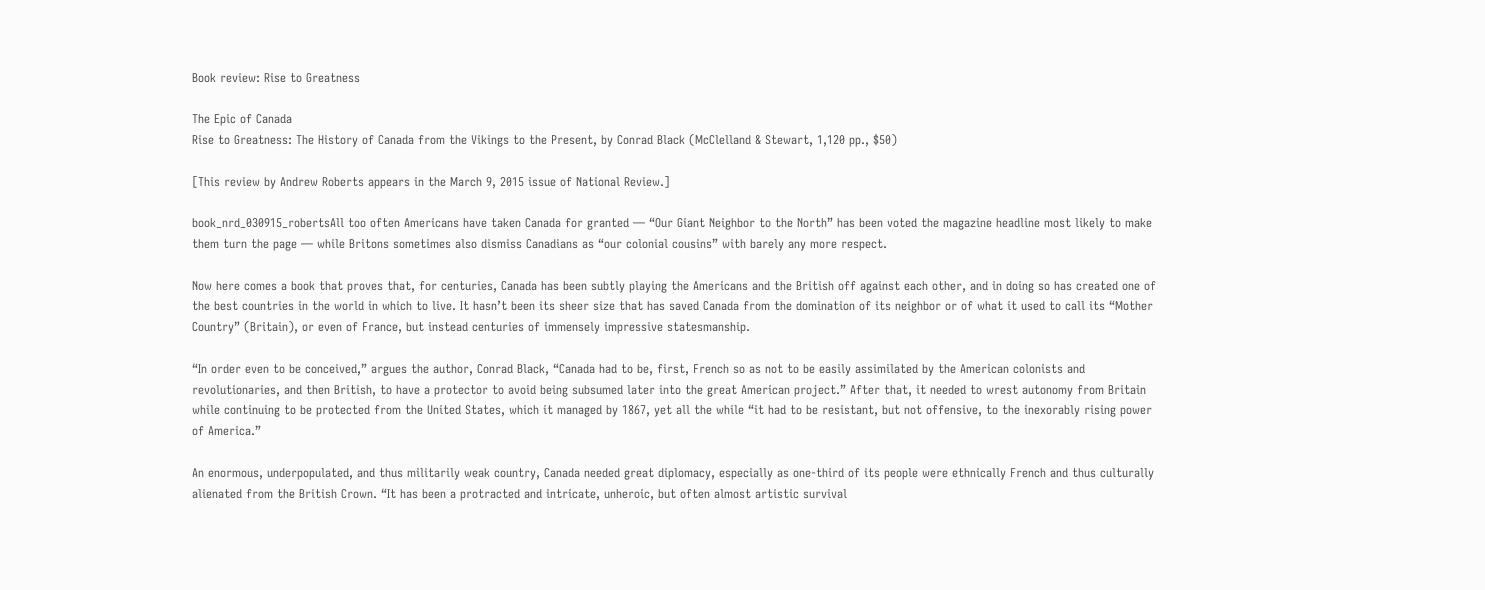Book review: Rise to Greatness

The Epic of Canada
Rise to Greatness: The History of Canada from the Vikings to the Present, by Conrad Black (McClelland & Stewart, 1,120 pp., $50)

[This review by Andrew Roberts appears in the March 9, 2015 issue of National Review.]

book_nrd_030915_robertsAll too often Americans have taken Canada for granted — “Our Giant Neighbor to the North” has been voted the magazine headline most likely to make them turn the page — while Britons sometimes also dismiss Canadians as “our colonial cousins” with barely any more respect.

Now here comes a book that proves that, for centuries, Canada has been subtly playing the Americans and the British off against each other, and in doing so has created one of the best countries in the world in which to live. It hasn’t been its sheer size that has saved Canada from the domination of its neighbor or of what it used to call its “Mother Country” (Britain), or even of France, but instead centuries of immensely impressive statesmanship.

“In order even to be conceived,” argues the author, Conrad Black, “Canada had to be, first, French so as not to be easily assimilated by the American colonists and revolutionaries, and then British, to have a protector to avoid being subsumed later into the great American project.” After that, it needed to wrest autonomy from Britain while continuing to be protected from the United States, which it managed by 1867, yet all the while “it had to be resistant, but not offensive, to the inexorably rising power of America.”

An enormous, underpopulated, and thus militarily weak country, Canada needed great diplomacy, especially as one-third of its people were ethnically French and thus culturally alienated from the British Crown. “It has been a protracted and intricate, unheroic, but often almost artistic survival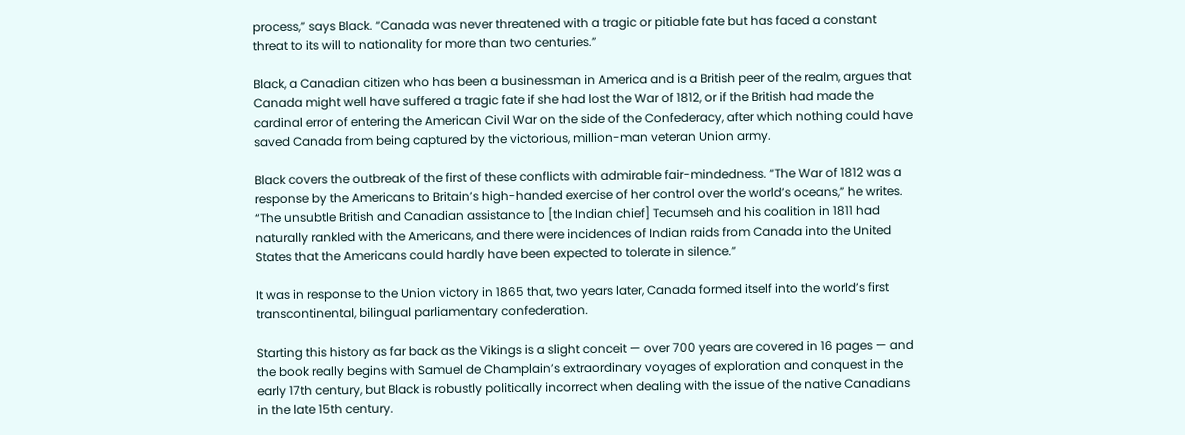process,” says Black. “Canada was never threatened with a tragic or pitiable fate but has faced a constant threat to its will to nationality for more than two centuries.”

Black, a Canadian citizen who has been a businessman in America and is a British peer of the realm, argues that Canada might well have suffered a tragic fate if she had lost the War of 1812, or if the British had made the cardinal error of entering the American Civil War on the side of the Confederacy, after which nothing could have saved Canada from being captured by the victorious, million-man veteran Union army.

Black covers the outbreak of the first of these conflicts with admirable fair-mindedness. “The War of 1812 was a response by the Americans to Britain’s high-handed exercise of her control over the world’s oceans,” he writes. “The unsubtle British and Canadian assistance to [the Indian chief] Tecumseh and his coalition in 1811 had naturally rankled with the Americans, and there were incidences of Indian raids from Canada into the United States that the Americans could hardly have been expected to tolerate in silence.”

It was in response to the Union victory in 1865 that, two years later, Canada formed itself into the world’s first transcontinental, bilingual parliamentary confederation.

Starting this history as far back as the Vikings is a slight conceit — over 700 years are covered in 16 pages — and the book really begins with Samuel de Champlain’s extraordinary voyages of exploration and conquest in the early 17th century, but Black is robustly politically incorrect when dealing with the issue of the native Canadians in the late 15th century.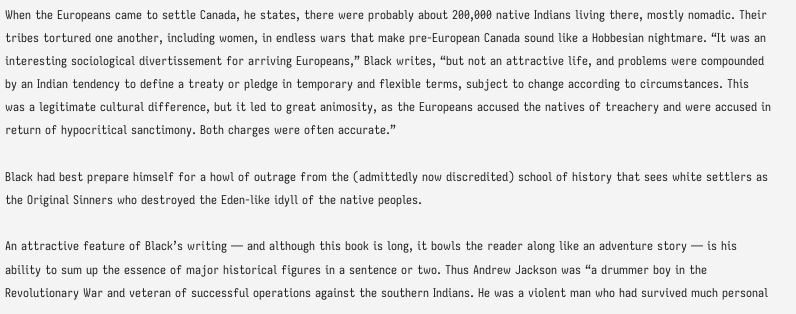When the Europeans came to settle Canada, he states, there were probably about 200,000 native Indians living there, mostly nomadic. Their tribes tortured one another, including women, in endless wars that make pre-European Canada sound like a Hobbesian nightmare. “It was an interesting sociological divertissement for arriving Europeans,” Black writes, “but not an attractive life, and problems were compounded by an Indian tendency to define a treaty or pledge in temporary and flexible terms, subject to change according to circumstances. This was a legitimate cultural difference, but it led to great animosity, as the Europeans accused the natives of treachery and were accused in return of hypocritical sanctimony. Both charges were often accurate.”

Black had best prepare himself for a howl of outrage from the (admittedly now discredited) school of history that sees white settlers as the Original Sinners who destroyed the Eden-like idyll of the native peoples.

An attractive feature of Black’s writing — and although this book is long, it bowls the reader along like an adventure story — is his ability to sum up the essence of major historical figures in a sentence or two. Thus Andrew Jackson was “a drummer boy in the Revolutionary War and veteran of successful operations against the southern Indians. He was a violent man who had survived much personal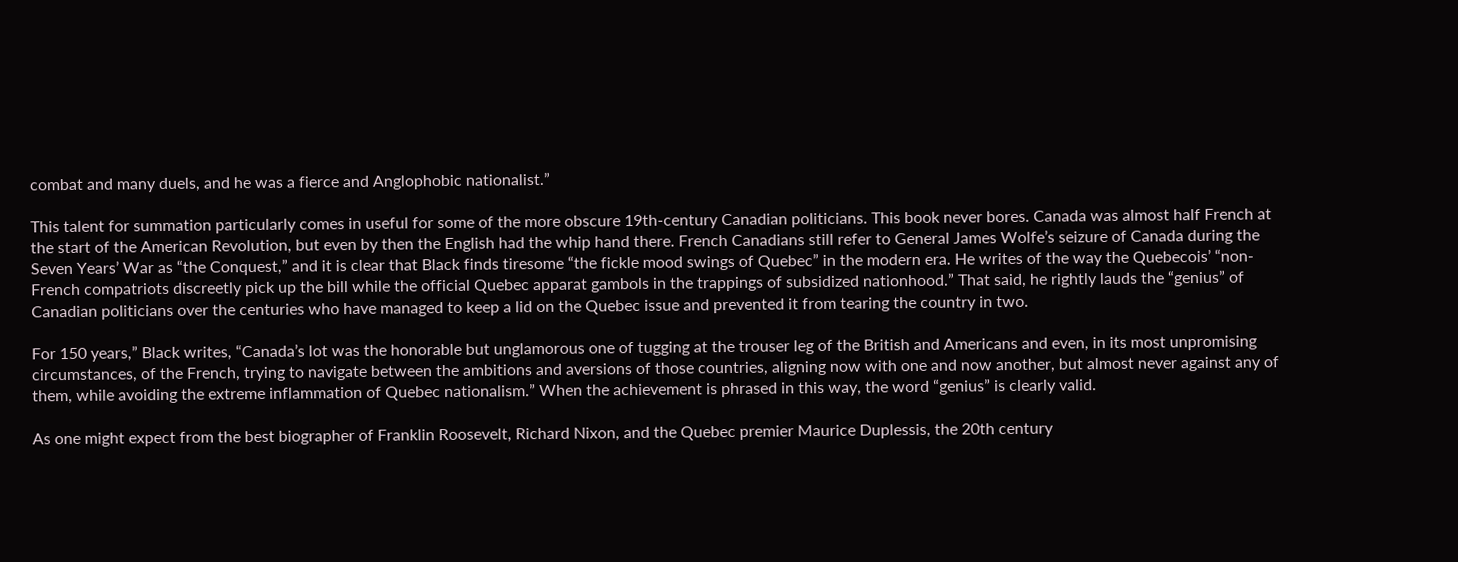combat and many duels, and he was a fierce and Anglophobic nationalist.”

This talent for summation particularly comes in useful for some of the more obscure 19th-century Canadian politicians. This book never bores. Canada was almost half French at the start of the American Revolution, but even by then the English had the whip hand there. French Canadians still refer to General James Wolfe’s seizure of Canada during the Seven Years’ War as “the Conquest,” and it is clear that Black finds tiresome “the fickle mood swings of Quebec” in the modern era. He writes of the way the Quebecois’ “non-French compatriots discreetly pick up the bill while the official Quebec apparat gambols in the trappings of subsidized nationhood.” That said, he rightly lauds the “genius” of Canadian politicians over the centuries who have managed to keep a lid on the Quebec issue and prevented it from tearing the country in two.

For 150 years,” Black writes, “Canada’s lot was the honorable but unglamorous one of tugging at the trouser leg of the British and Americans and even, in its most unpromising circumstances, of the French, trying to navigate between the ambitions and aversions of those countries, aligning now with one and now another, but almost never against any of them, while avoiding the extreme inflammation of Quebec nationalism.” When the achievement is phrased in this way, the word “genius” is clearly valid.

As one might expect from the best biographer of Franklin Roosevelt, Richard Nixon, and the Quebec premier Maurice Duplessis, the 20th century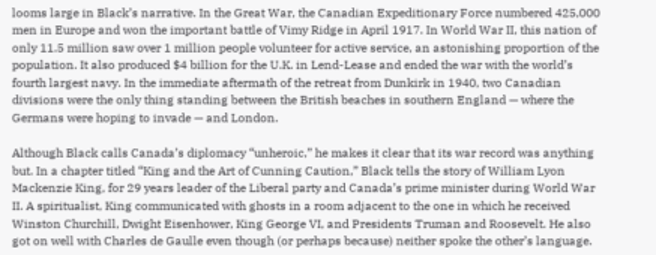looms large in Black’s narrative. In the Great War, the Canadian Expeditionary Force numbered 425,000 men in Europe and won the important battle of Vimy Ridge in April 1917. In World War II, this nation of only 11.5 million saw over 1 million people volunteer for active service, an astonishing proportion of the population. It also produced $4 billion for the U.K. in Lend-Lease and ended the war with the world’s fourth largest navy. In the immediate aftermath of the retreat from Dunkirk in 1940, two Canadian divisions were the only thing standing between the British beaches in southern England — where the Germans were hoping to invade — and London.

Although Black calls Canada’s diplomacy “unheroic,” he makes it clear that its war record was anything but. In a chapter titled “King and the Art of Cunning Caution,” Black tells the story of William Lyon Mackenzie King, for 29 years leader of the Liberal party and Canada’s prime minister during World War II. A spiritualist, King communicated with ghosts in a room adjacent to the one in which he received Winston Churchill, Dwight Eisenhower, King George VI, and Presidents Truman and Roosevelt. He also got on well with Charles de Gaulle even though (or perhaps because) neither spoke the other’s language.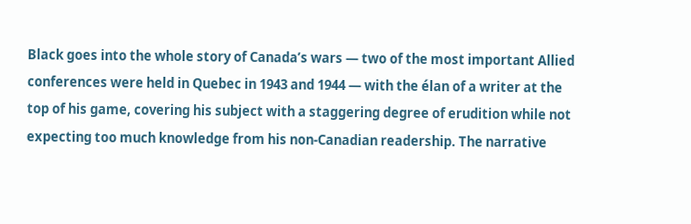Black goes into the whole story of Canada’s wars — two of the most important Allied conferences were held in Quebec in 1943 and 1944 — with the élan of a writer at the top of his game, covering his subject with a staggering degree of erudition while not expecting too much knowledge from his non-Canadian readership. The narrative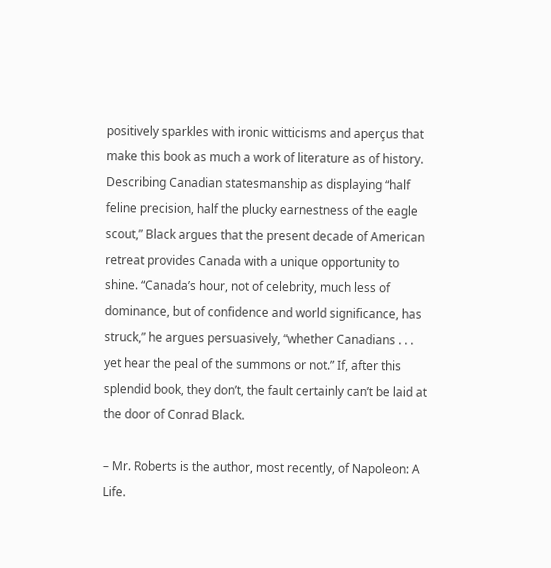positively sparkles with ironic witticisms and aperçus that make this book as much a work of literature as of history. Describing Canadian statesmanship as displaying “half feline precision, half the plucky earnestness of the eagle scout,” Black argues that the present decade of American retreat provides Canada with a unique opportunity to shine. “Canada’s hour, not of celebrity, much less of dominance, but of confidence and world significance, has struck,” he argues persuasively, “whether Canadians . . . yet hear the peal of the summons or not.” If, after this splendid book, they don’t, the fault certainly can’t be laid at the door of Conrad Black.

– Mr. Roberts is the author, most recently, of Napoleon: A Life.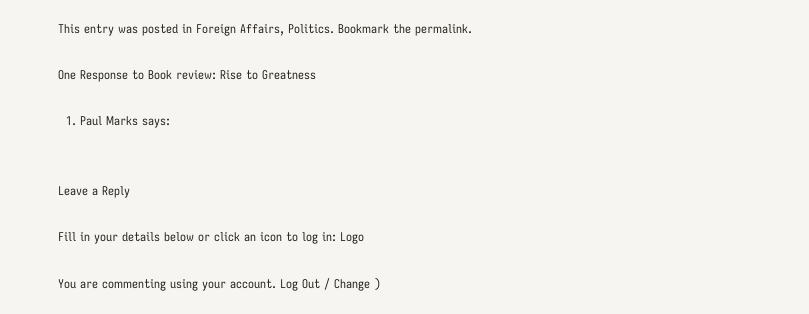This entry was posted in Foreign Affairs, Politics. Bookmark the permalink.

One Response to Book review: Rise to Greatness

  1. Paul Marks says:


Leave a Reply

Fill in your details below or click an icon to log in: Logo

You are commenting using your account. Log Out / Change )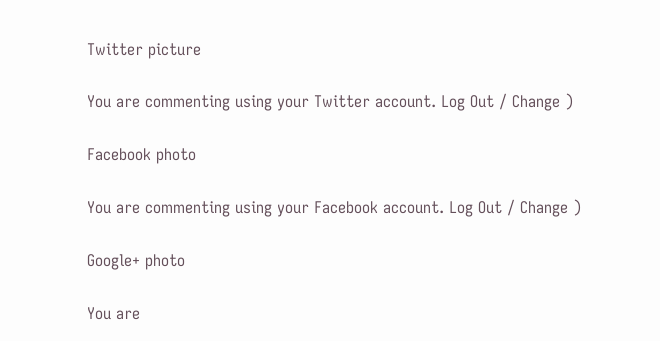Twitter picture

You are commenting using your Twitter account. Log Out / Change )

Facebook photo

You are commenting using your Facebook account. Log Out / Change )

Google+ photo

You are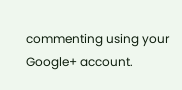commenting using your Google+ account.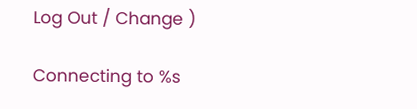Log Out / Change )

Connecting to %s